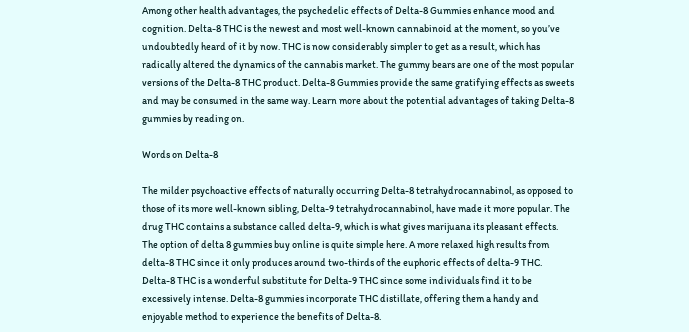Among other health advantages, the psychedelic effects of Delta-8 Gummies enhance mood and cognition. Delta-8 THC is the newest and most well-known cannabinoid at the moment, so you’ve undoubtedly heard of it by now. THC is now considerably simpler to get as a result, which has radically altered the dynamics of the cannabis market. The gummy bears are one of the most popular versions of the Delta-8 THC product. Delta-8 Gummies provide the same gratifying effects as sweets and may be consumed in the same way. Learn more about the potential advantages of taking Delta-8 gummies by reading on.

Words on Delta-8

The milder psychoactive effects of naturally occurring Delta-8 tetrahydrocannabinol, as opposed to those of its more well-known sibling, Delta-9 tetrahydrocannabinol, have made it more popular. The drug THC contains a substance called delta-9, which is what gives marijuana its pleasant effects. The option of delta 8 gummies buy online is quite simple here. A more relaxed high results from delta-8 THC since it only produces around two-thirds of the euphoric effects of delta-9 THC. Delta-8 THC is a wonderful substitute for Delta-9 THC since some individuals find it to be excessively intense. Delta-8 gummies incorporate THC distillate, offering them a handy and enjoyable method to experience the benefits of Delta-8.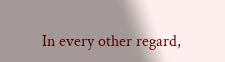In every other regard,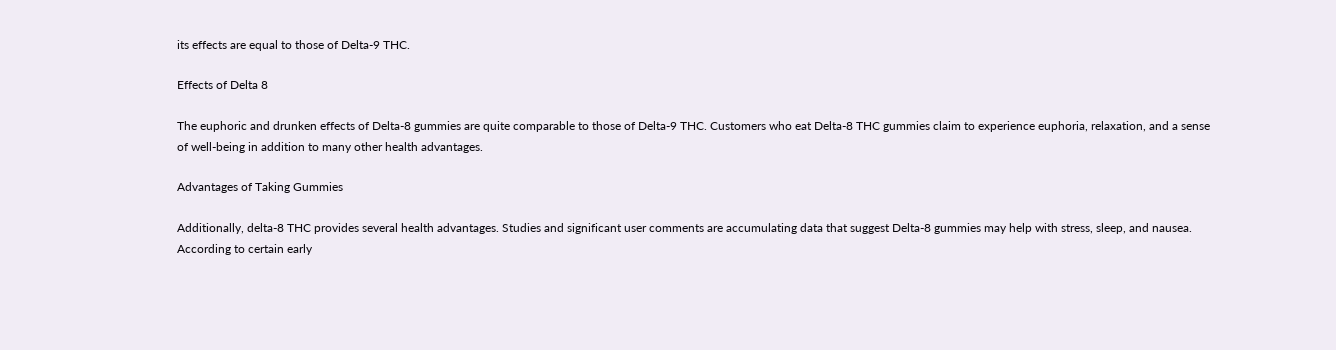its effects are equal to those of Delta-9 THC.

Effects of Delta 8

The euphoric and drunken effects of Delta-8 gummies are quite comparable to those of Delta-9 THC. Customers who eat Delta-8 THC gummies claim to experience euphoria, relaxation, and a sense of well-being in addition to many other health advantages.

Advantages of Taking Gummies

Additionally, delta-8 THC provides several health advantages. Studies and significant user comments are accumulating data that suggest Delta-8 gummies may help with stress, sleep, and nausea. According to certain early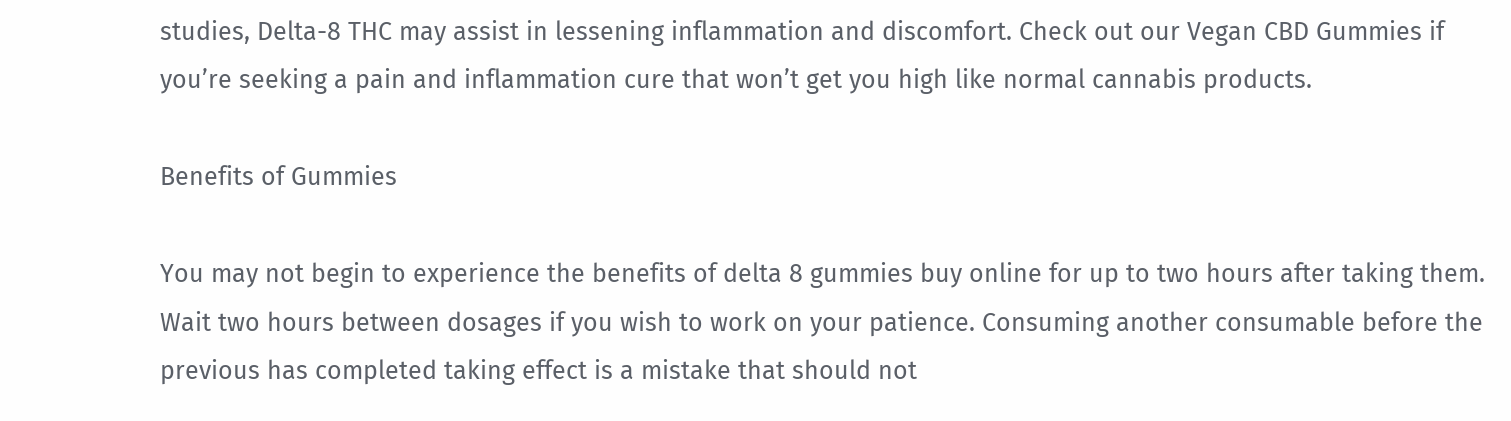studies, Delta-8 THC may assist in lessening inflammation and discomfort. Check out our Vegan CBD Gummies if you’re seeking a pain and inflammation cure that won’t get you high like normal cannabis products.

Benefits of Gummies

You may not begin to experience the benefits of delta 8 gummies buy online for up to two hours after taking them. Wait two hours between dosages if you wish to work on your patience. Consuming another consumable before the previous has completed taking effect is a mistake that should not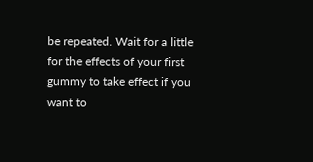be repeated. Wait for a little for the effects of your first gummy to take effect if you want to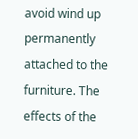avoid wind up permanently attached to the furniture. The effects of the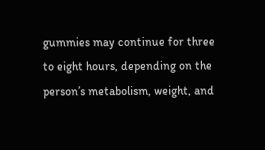gummies may continue for three to eight hours, depending on the person’s metabolism, weight, and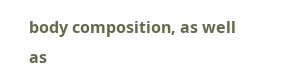body composition, as well as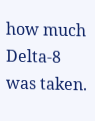how much Delta-8 was taken.